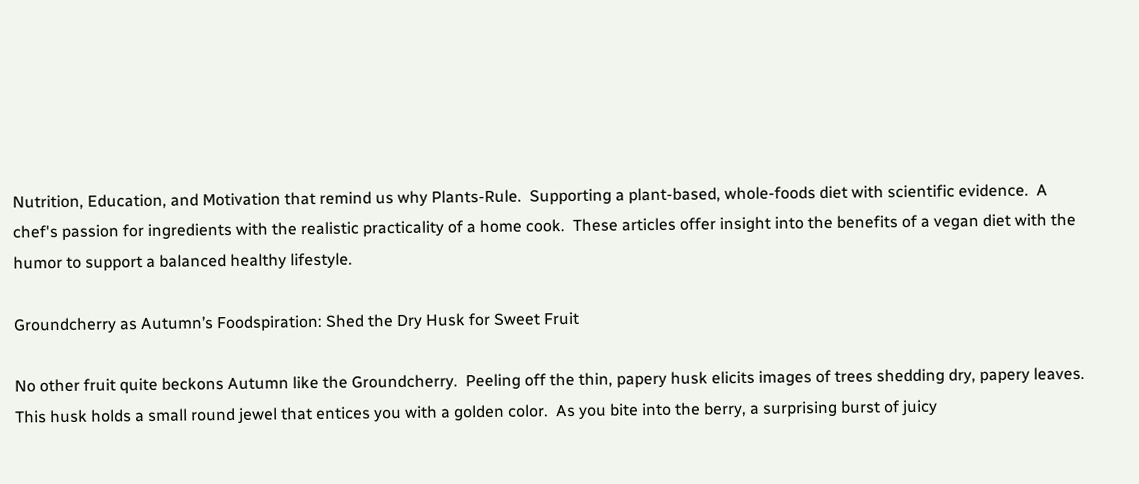Nutrition, Education, and Motivation that remind us why Plants-Rule.  Supporting a plant-based, whole-foods diet with scientific evidence.  A chef's passion for ingredients with the realistic practicality of a home cook.  These articles offer insight into the benefits of a vegan diet with the humor to support a balanced healthy lifestyle.

Groundcherry as Autumn’s Foodspiration: Shed the Dry Husk for Sweet Fruit

No other fruit quite beckons Autumn like the Groundcherry.  Peeling off the thin, papery husk elicits images of trees shedding dry, papery leaves.  This husk holds a small round jewel that entices you with a golden color.  As you bite into the berry, a surprising burst of juicy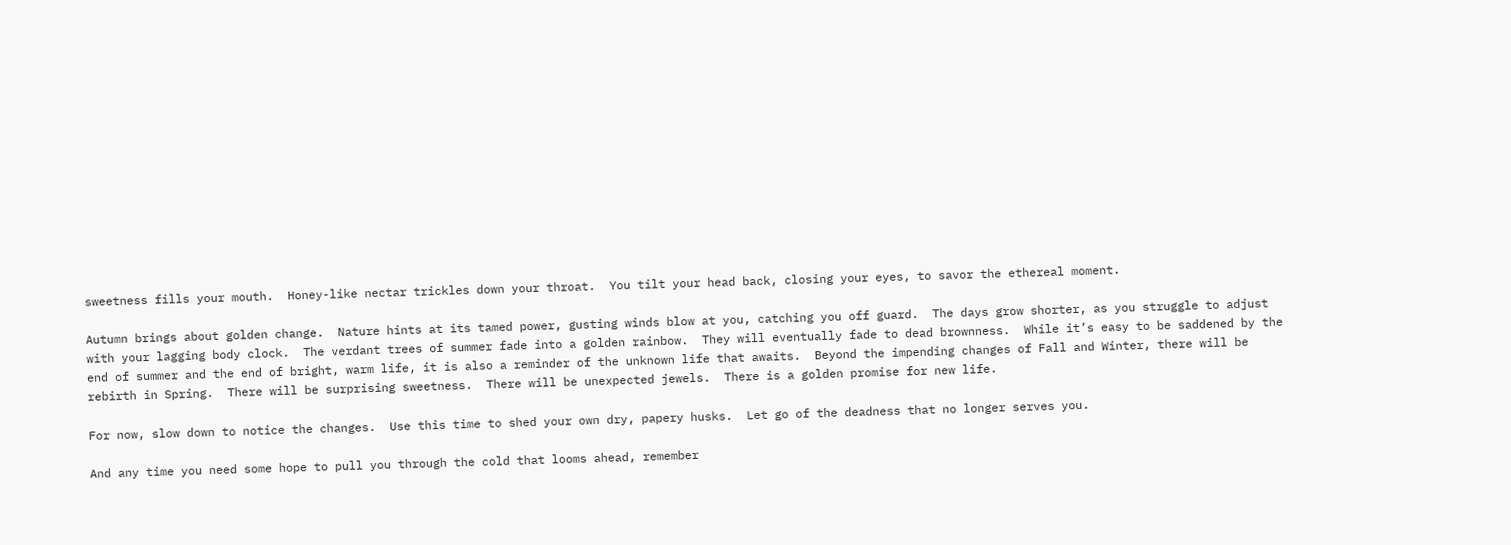sweetness fills your mouth.  Honey-like nectar trickles down your throat.  You tilt your head back, closing your eyes, to savor the ethereal moment.

Autumn brings about golden change.  Nature hints at its tamed power, gusting winds blow at you, catching you off guard.  The days grow shorter, as you struggle to adjust with your lagging body clock.  The verdant trees of summer fade into a golden rainbow.  They will eventually fade to dead brownness.  While it’s easy to be saddened by the end of summer and the end of bright, warm life, it is also a reminder of the unknown life that awaits.  Beyond the impending changes of Fall and Winter, there will be rebirth in Spring.  There will be surprising sweetness.  There will be unexpected jewels.  There is a golden promise for new life.

For now, slow down to notice the changes.  Use this time to shed your own dry, papery husks.  Let go of the deadness that no longer serves you.

And any time you need some hope to pull you through the cold that looms ahead, remember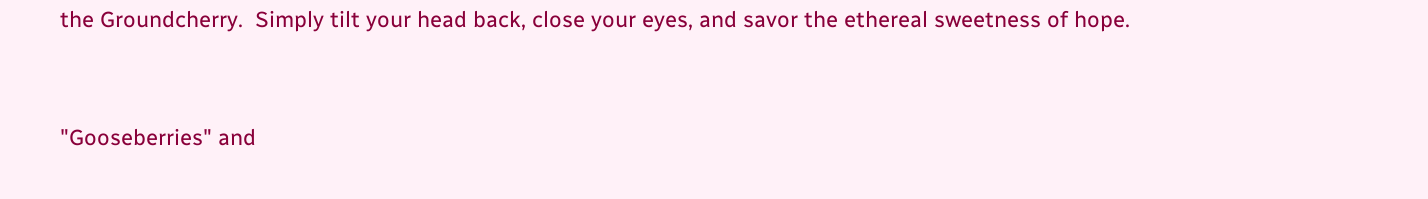the Groundcherry.  Simply tilt your head back, close your eyes, and savor the ethereal sweetness of hope.


"Gooseberries" and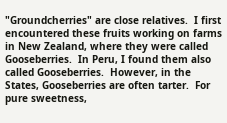"Groundcherries" are close relatives.  I first encountered these fruits working on farms in New Zealand, where they were called Gooseberries.  In Peru, I found them also called Gooseberries.  However, in the States, Gooseberries are often tarter.  For pure sweetness,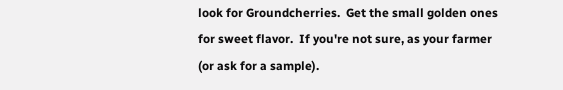look for Groundcherries.  Get the small golden ones for sweet flavor.  If you're not sure, as your farmer (or ask for a sample).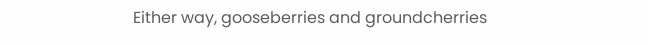Either way, gooseberries and groundcherries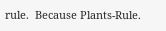rule.  Because Plants-Rule.